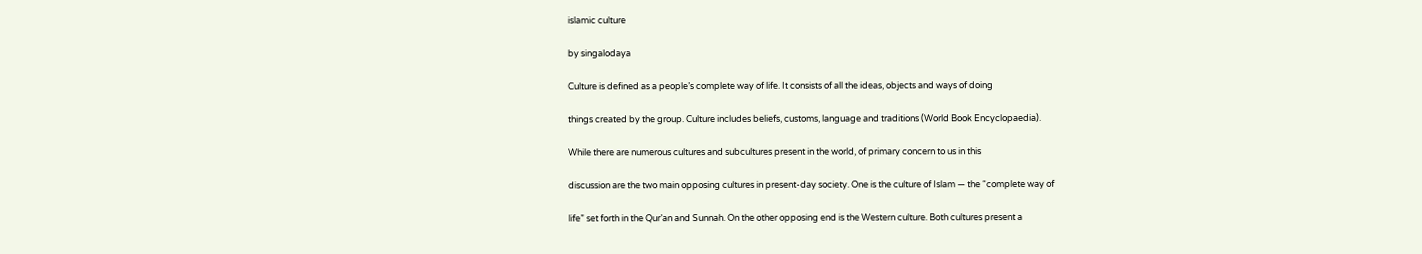islamic culture

by singalodaya

Culture is defined as a people’s complete way of life. It consists of all the ideas, objects and ways of doing

things created by the group. Culture includes beliefs, customs, language and traditions (World Book Encyclopaedia).

While there are numerous cultures and subcultures present in the world, of primary concern to us in this

discussion are the two main opposing cultures in present-day society. One is the culture of Islam — the “complete way of

life” set forth in the Qur’an and Sunnah. On the other opposing end is the Western culture. Both cultures present a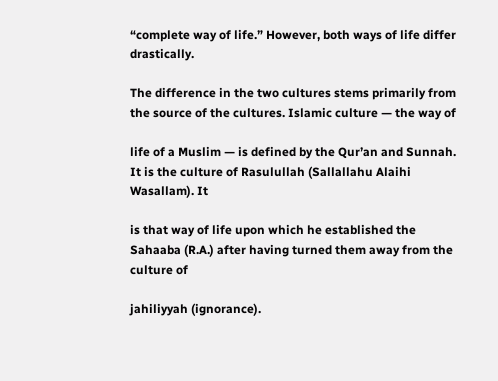“complete way of life.” However, both ways of life differ drastically.

The difference in the two cultures stems primarily from the source of the cultures. Islamic culture — the way of

life of a Muslim — is defined by the Qur’an and Sunnah. It is the culture of Rasulullah (Sallallahu Alaihi Wasallam). It

is that way of life upon which he established the Sahaaba (R.A.) after having turned them away from the culture of

jahiliyyah (ignorance).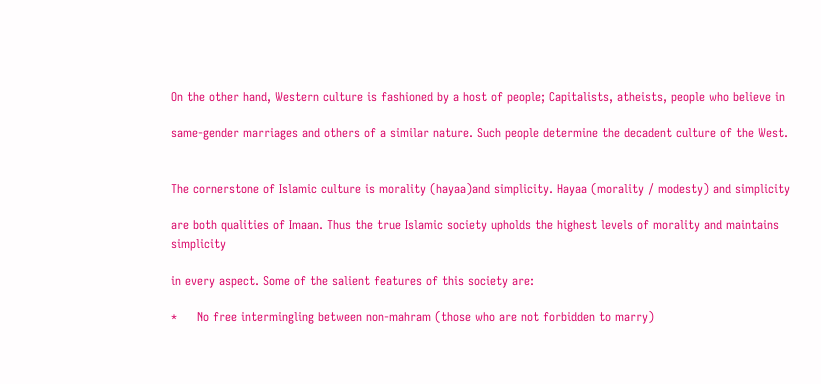On the other hand, Western culture is fashioned by a host of people; Capitalists, atheists, people who believe in

same-gender marriages and others of a similar nature. Such people determine the decadent culture of the West.


The cornerstone of Islamic culture is morality (hayaa)and simplicity. Hayaa (morality / modesty) and simplicity

are both qualities of Imaan. Thus the true Islamic society upholds the highest levels of morality and maintains simplicity

in every aspect. Some of the salient features of this society are:

*     No free intermingling between non-mahram (those who are not forbidden to marry)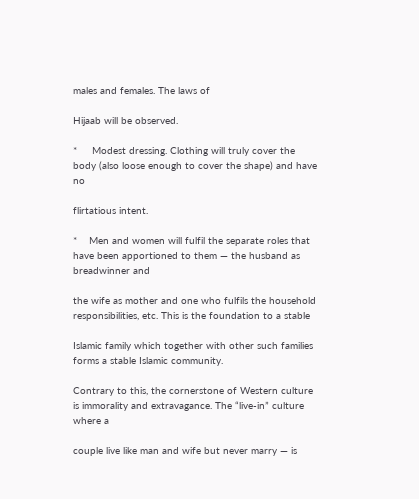males and females. The laws of

Hijaab will be observed.

*     Modest dressing. Clothing will truly cover the body (also loose enough to cover the shape) and have no

flirtatious intent.

*    Men and women will fulfil the separate roles that have been apportioned to them — the husband as breadwinner and

the wife as mother and one who fulfils the household responsibilities, etc. This is the foundation to a stable

Islamic family which together with other such families forms a stable Islamic community.

Contrary to this, the cornerstone of Western culture is immorality and extravagance. The “live-in” culture where a

couple live like man and wife but never marry — is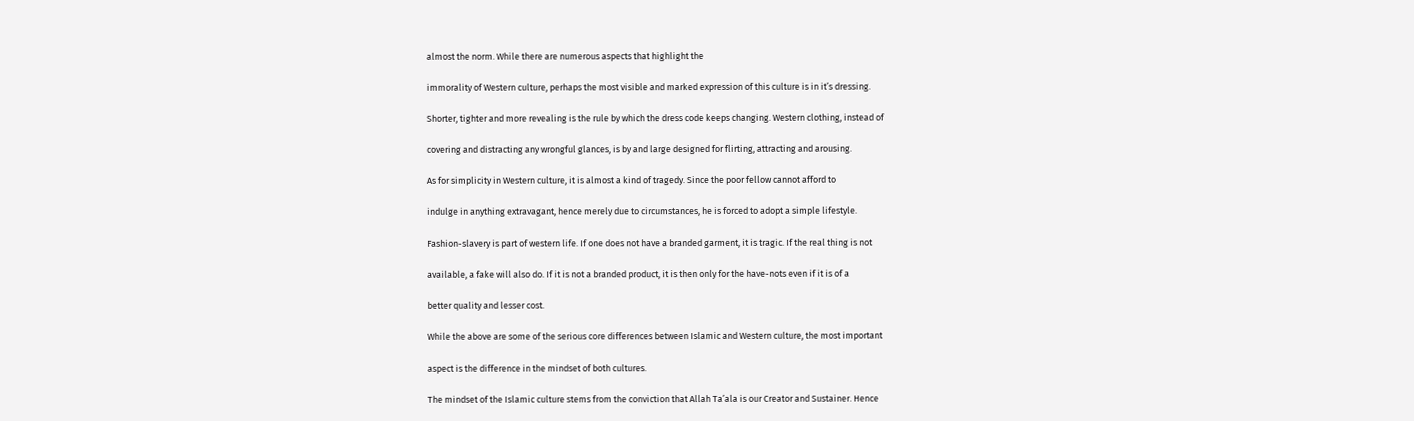almost the norm. While there are numerous aspects that highlight the

immorality of Western culture, perhaps the most visible and marked expression of this culture is in it’s dressing.

Shorter, tighter and more revealing is the rule by which the dress code keeps changing. Western clothing, instead of

covering and distracting any wrongful glances, is by and large designed for flirting, attracting and arousing.

As for simplicity in Western culture, it is almost a kind of tragedy. Since the poor fellow cannot afford to

indulge in anything extravagant, hence merely due to circumstances, he is forced to adopt a simple lifestyle.

Fashion-slavery is part of western life. If one does not have a branded garment, it is tragic. If the real thing is not

available, a fake will also do. If it is not a branded product, it is then only for the have-nots even if it is of a

better quality and lesser cost.

While the above are some of the serious core differences between Islamic and Western culture, the most important

aspect is the difference in the mindset of both cultures.

The mindset of the Islamic culture stems from the conviction that Allah Ta’ala is our Creator and Sustainer. Hence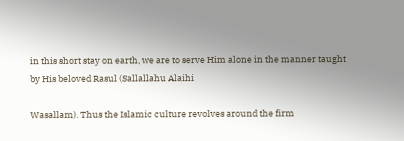in this short stay on earth, we are to serve Him alone in the manner taught by His beloved Rasul (Sallallahu Alaihi

Wasallam). Thus the Islamic culture revolves around the firm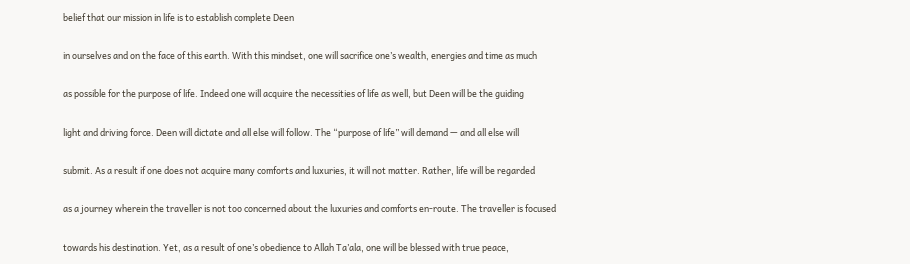belief that our mission in life is to establish complete Deen

in ourselves and on the face of this earth. With this mindset, one will sacrifice one’s wealth, energies and time as much

as possible for the purpose of life. Indeed one will acquire the necessities of life as well, but Deen will be the guiding

light and driving force. Deen will dictate and all else will follow. The “purpose of life” will demand — and all else will

submit. As a result if one does not acquire many comforts and luxuries, it will not matter. Rather, life will be regarded

as a journey wherein the traveller is not too concerned about the luxuries and comforts en-route. The traveller is focused

towards his destination. Yet, as a result of one’s obedience to Allah Ta’ala, one will be blessed with true peace,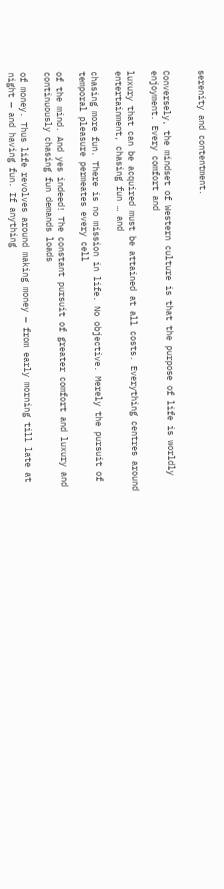serenity and contentment.


Conversely, the mindset of Western culture is that the purpose of life is worldly enjoyment. Every comfort and

luxury that can be acquired must be attained at all costs. Everything centres around entertainment, chasing fun … and

chasing more fun. There is no mission in life. No objective. Merely the pursuit of temporal pleasure permeates every cell

of the mind. And yes indeed! The constant pursuit of greater comfort and luxury and continuously chasing fun demands loads

of money. Thus life revolves around making money — from early morning till late at night — and having fun. If anything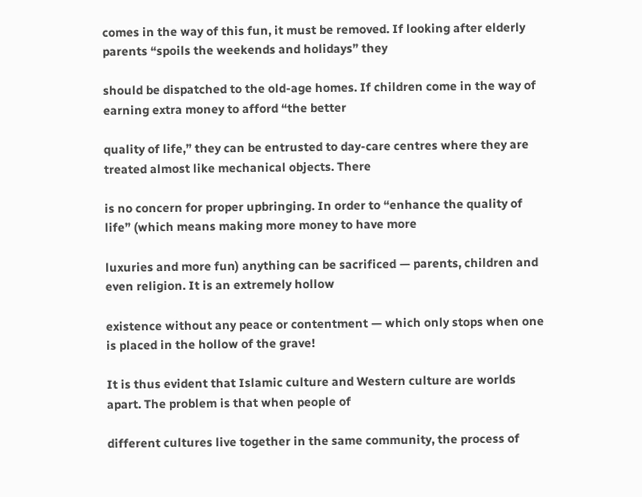comes in the way of this fun, it must be removed. If looking after elderly parents “spoils the weekends and holidays” they

should be dispatched to the old-age homes. If children come in the way of earning extra money to afford “the better

quality of life,” they can be entrusted to day-care centres where they are treated almost like mechanical objects. There

is no concern for proper upbringing. In order to “enhance the quality of life” (which means making more money to have more

luxuries and more fun) anything can be sacrificed — parents, children and even religion. It is an extremely hollow

existence without any peace or contentment — which only stops when one is placed in the hollow of the grave!

It is thus evident that Islamic culture and Western culture are worlds apart. The problem is that when people of

different cultures live together in the same community, the process of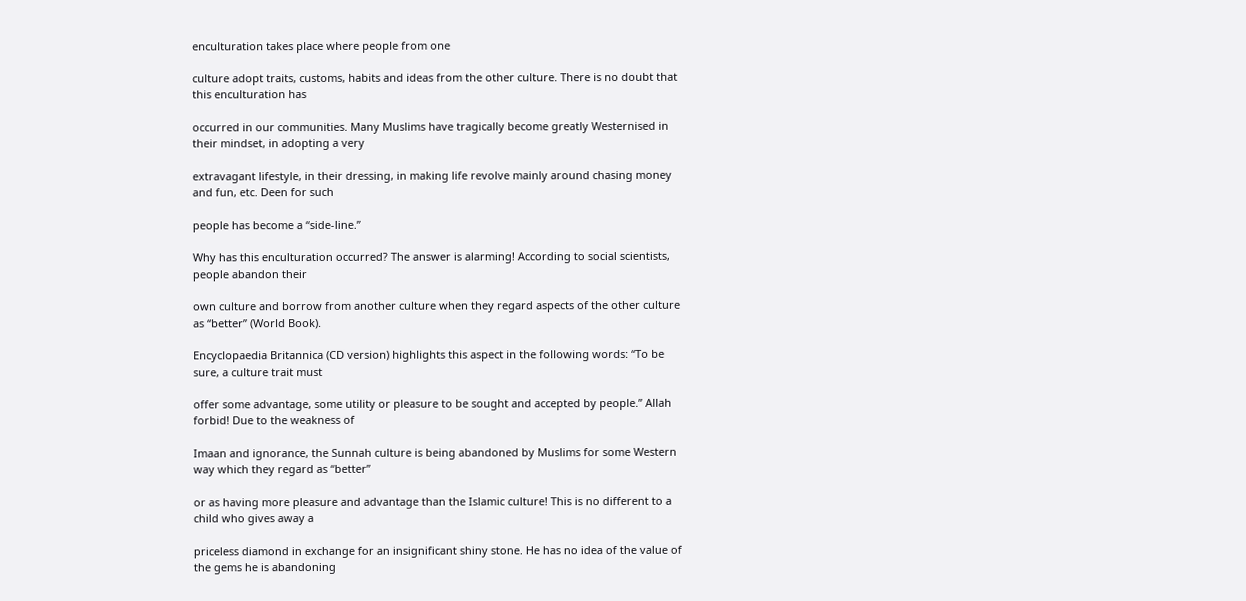enculturation takes place where people from one

culture adopt traits, customs, habits and ideas from the other culture. There is no doubt that this enculturation has

occurred in our communities. Many Muslims have tragically become greatly Westernised in their mindset, in adopting a very

extravagant lifestyle, in their dressing, in making life revolve mainly around chasing money and fun, etc. Deen for such

people has become a “side-line.”

Why has this enculturation occurred? The answer is alarming! According to social scientists, people abandon their

own culture and borrow from another culture when they regard aspects of the other culture as “better” (World Book).

Encyclopaedia Britannica (CD version) highlights this aspect in the following words: “To be sure, a culture trait must

offer some advantage, some utility or pleasure to be sought and accepted by people.” Allah forbid! Due to the weakness of

Imaan and ignorance, the Sunnah culture is being abandoned by Muslims for some Western way which they regard as “better”

or as having more pleasure and advantage than the Islamic culture! This is no different to a child who gives away a

priceless diamond in exchange for an insignificant shiny stone. He has no idea of the value of the gems he is abandoning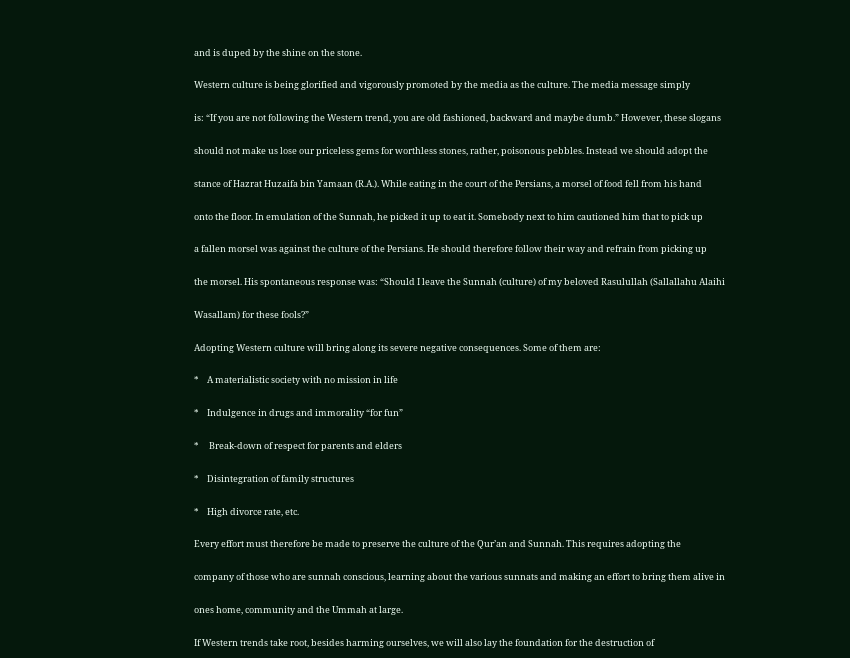and is duped by the shine on the stone.

Western culture is being glorified and vigorously promoted by the media as the culture. The media message simply

is: “If you are not following the Western trend, you are old fashioned, backward and maybe dumb.” However, these slogans

should not make us lose our priceless gems for worthless stones, rather, poisonous pebbles. Instead we should adopt the

stance of Hazrat Huzaifa bin Yamaan (R.A.). While eating in the court of the Persians, a morsel of food fell from his hand

onto the floor. In emulation of the Sunnah, he picked it up to eat it. Somebody next to him cautioned him that to pick up

a fallen morsel was against the culture of the Persians. He should therefore follow their way and refrain from picking up

the morsel. His spontaneous response was: “Should I leave the Sunnah (culture) of my beloved Rasulullah (Sallallahu Alaihi

Wasallam) for these fools?”

Adopting Western culture will bring along its severe negative consequences. Some of them are:

*    A materialistic society with no mission in life

*    Indulgence in drugs and immorality “for fun”

*     Break-down of respect for parents and elders

*    Disintegration of family structures

*    High divorce rate, etc.

Every effort must therefore be made to preserve the culture of the Qur’an and Sunnah. This requires adopting the

company of those who are sunnah conscious, learning about the various sunnats and making an effort to bring them alive in

ones home, community and the Ummah at large.

If Western trends take root, besides harming ourselves, we will also lay the foundation for the destruction of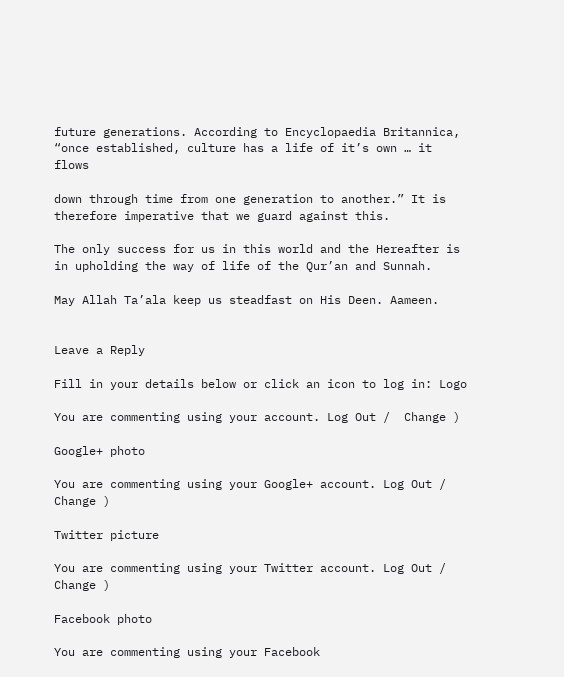future generations. According to Encyclopaedia Britannica, “once established, culture has a life of it’s own … it flows

down through time from one generation to another.” It is therefore imperative that we guard against this.

The only success for us in this world and the Hereafter is in upholding the way of life of the Qur’an and Sunnah.

May Allah Ta’ala keep us steadfast on His Deen. Aameen.


Leave a Reply

Fill in your details below or click an icon to log in: Logo

You are commenting using your account. Log Out /  Change )

Google+ photo

You are commenting using your Google+ account. Log Out /  Change )

Twitter picture

You are commenting using your Twitter account. Log Out /  Change )

Facebook photo

You are commenting using your Facebook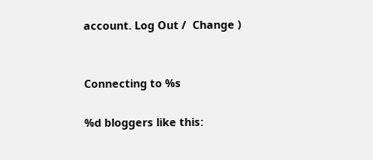account. Log Out /  Change )


Connecting to %s

%d bloggers like this: